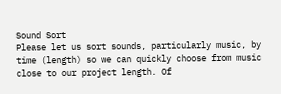Sound Sort
Please let us sort sounds, particularly music, by time (length) so we can quickly choose from music close to our project length. Of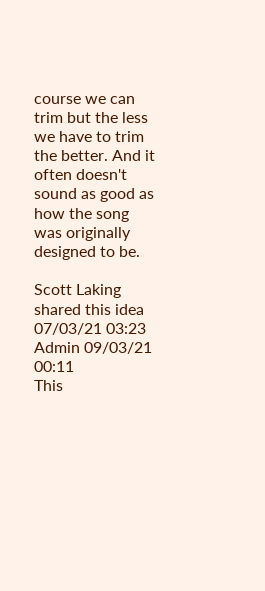course we can trim but the less we have to trim the better. And it often doesn't sound as good as how the song was originally designed to be.

Scott Laking shared this idea 07/03/21 03:23
Admin 09/03/21 00:11
This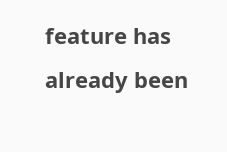feature has already been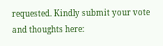requested. Kindly submit your vote and thoughts here: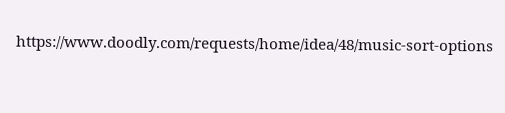https://www.doodly.com/requests/home/idea/48/music-sort-options